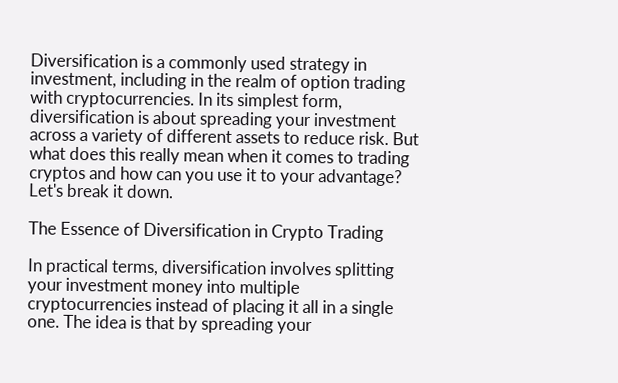Diversification is a commonly used strategy in investment, including in the realm of option trading with cryptocurrencies. In its simplest form, diversification is about spreading your investment across a variety of different assets to reduce risk. But what does this really mean when it comes to trading cryptos and how can you use it to your advantage? Let's break it down.

The Essence of Diversification in Crypto Trading

In practical terms, diversification involves splitting your investment money into multiple cryptocurrencies instead of placing it all in a single one. The idea is that by spreading your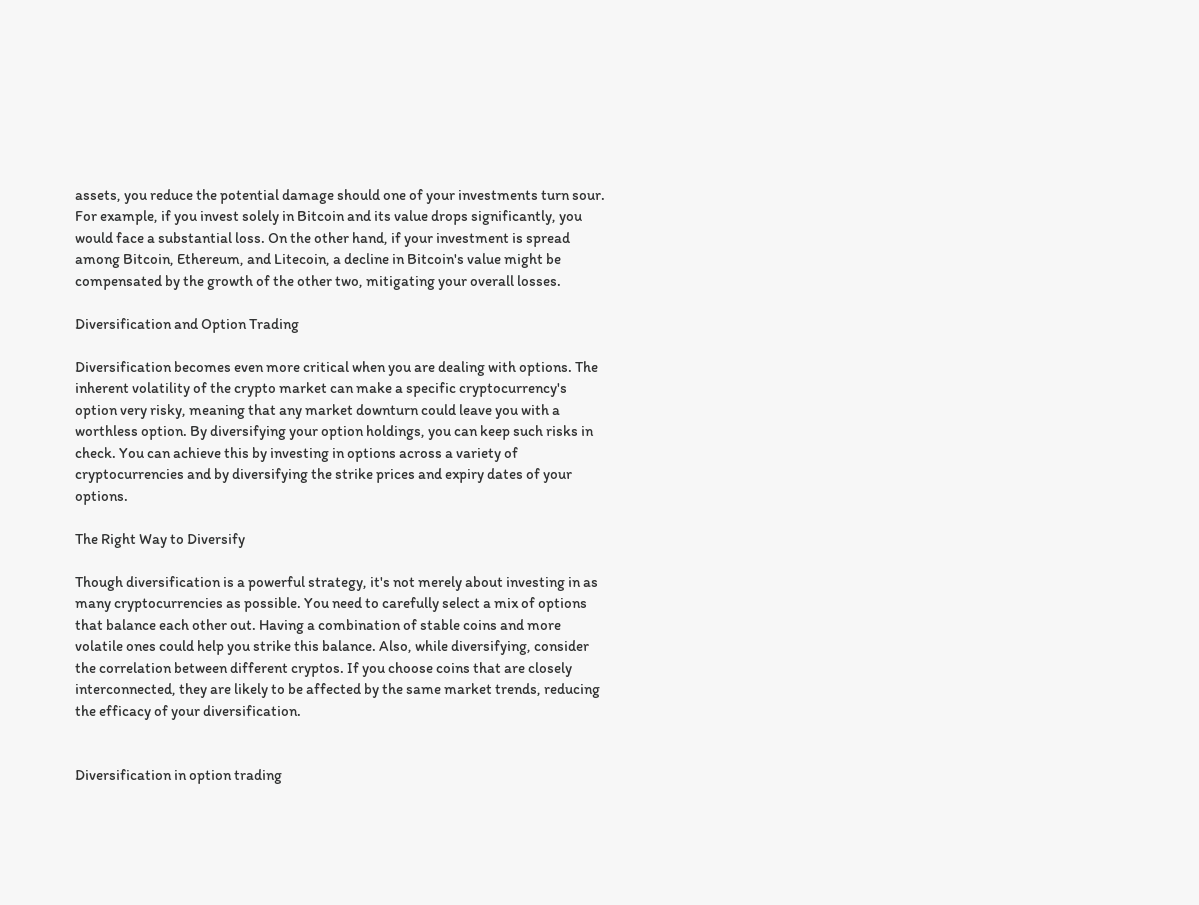assets, you reduce the potential damage should one of your investments turn sour. For example, if you invest solely in Bitcoin and its value drops significantly, you would face a substantial loss. On the other hand, if your investment is spread among Bitcoin, Ethereum, and Litecoin, a decline in Bitcoin's value might be compensated by the growth of the other two, mitigating your overall losses.

Diversification and Option Trading

Diversification becomes even more critical when you are dealing with options. The inherent volatility of the crypto market can make a specific cryptocurrency's option very risky, meaning that any market downturn could leave you with a worthless option. By diversifying your option holdings, you can keep such risks in check. You can achieve this by investing in options across a variety of cryptocurrencies and by diversifying the strike prices and expiry dates of your options.

The Right Way to Diversify

Though diversification is a powerful strategy, it's not merely about investing in as many cryptocurrencies as possible. You need to carefully select a mix of options that balance each other out. Having a combination of stable coins and more volatile ones could help you strike this balance. Also, while diversifying, consider the correlation between different cryptos. If you choose coins that are closely interconnected, they are likely to be affected by the same market trends, reducing the efficacy of your diversification.


Diversification in option trading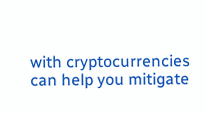with cryptocurrencies can help you mitigate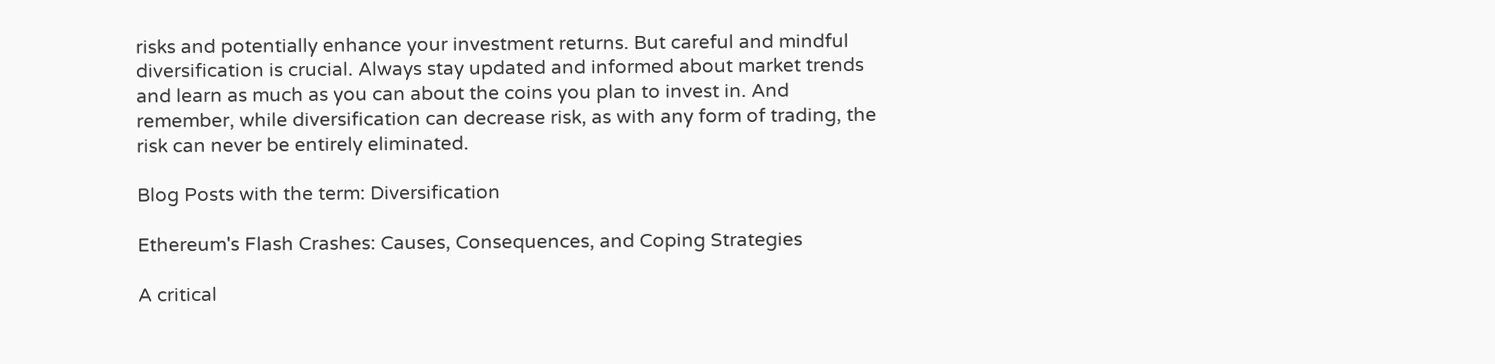risks and potentially enhance your investment returns. But careful and mindful diversification is crucial. Always stay updated and informed about market trends and learn as much as you can about the coins you plan to invest in. And remember, while diversification can decrease risk, as with any form of trading, the risk can never be entirely eliminated.

Blog Posts with the term: Diversification

Ethereum's Flash Crashes: Causes, Consequences, and Coping Strategies

A critical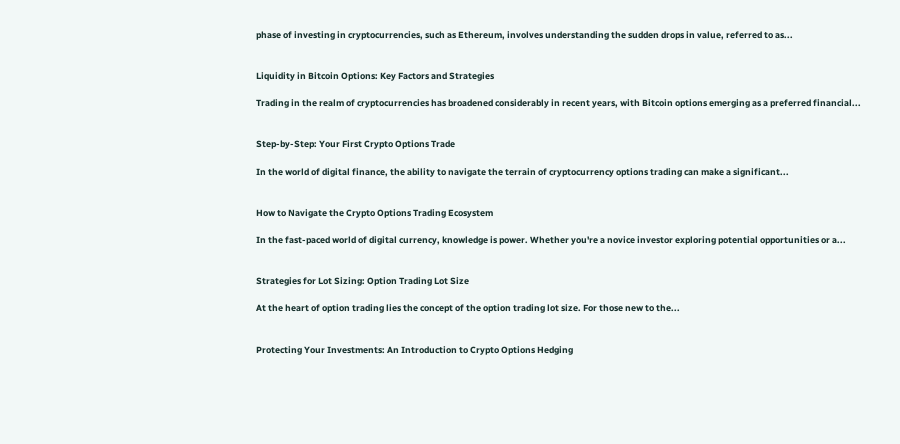phase of investing in cryptocurrencies, such as Ethereum, involves understanding the sudden drops in value, referred to as...


Liquidity in Bitcoin Options: Key Factors and Strategies

Trading in the realm of cryptocurrencies has broadened considerably in recent years, with Bitcoin options emerging as a preferred financial...


Step-by-Step: Your First Crypto Options Trade

In the world of digital finance, the ability to navigate the terrain of cryptocurrency options trading can make a significant...


How to Navigate the Crypto Options Trading Ecosystem

In the fast-paced world of digital currency, knowledge is power. Whether you're a novice investor exploring potential opportunities or a...


Strategies for Lot Sizing: Option Trading Lot Size

At the heart of option trading lies the concept of the option trading lot size. For those new to the...


Protecting Your Investments: An Introduction to Crypto Options Hedging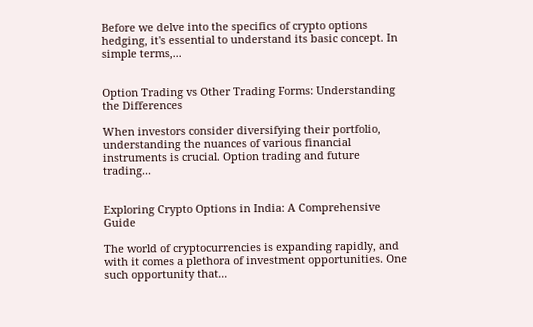Before we delve into the specifics of crypto options hedging, it's essential to understand its basic concept. In simple terms,...


Option Trading vs Other Trading Forms: Understanding the Differences

When investors consider diversifying their portfolio, understanding the nuances of various financial instruments is crucial. Option trading and future trading...


Exploring Crypto Options in India: A Comprehensive Guide

The world of cryptocurrencies is expanding rapidly, and with it comes a plethora of investment opportunities. One such opportunity that...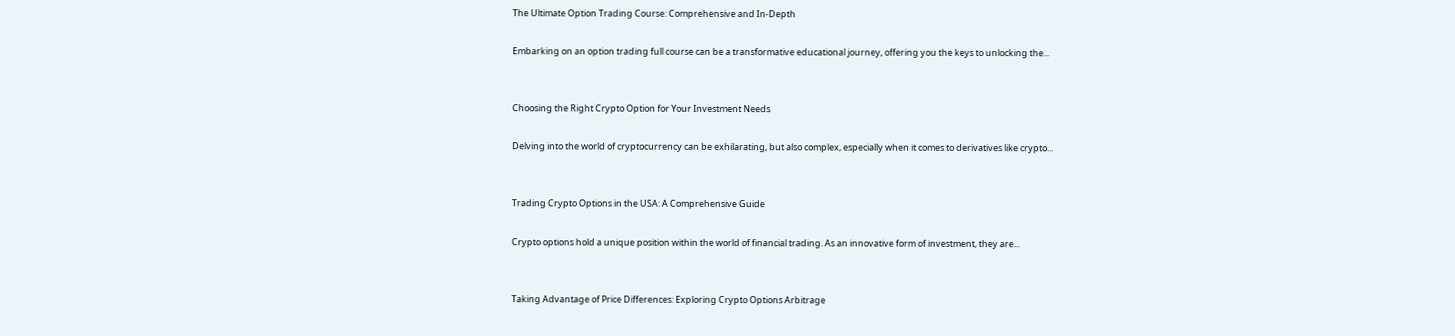The Ultimate Option Trading Course: Comprehensive and In-Depth

Embarking on an option trading full course can be a transformative educational journey, offering you the keys to unlocking the...


Choosing the Right Crypto Option for Your Investment Needs

Delving into the world of cryptocurrency can be exhilarating, but also complex, especially when it comes to derivatives like crypto...


Trading Crypto Options in the USA: A Comprehensive Guide

Crypto options hold a unique position within the world of financial trading. As an innovative form of investment, they are...


Taking Advantage of Price Differences: Exploring Crypto Options Arbitrage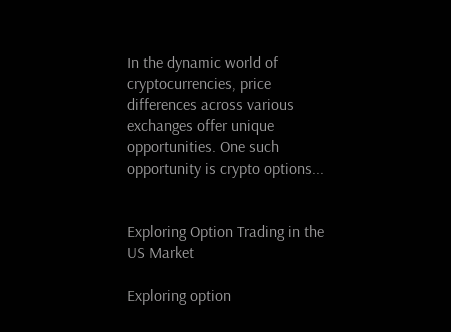In the dynamic world of cryptocurrencies, price differences across various exchanges offer unique opportunities. One such opportunity is crypto options...


Exploring Option Trading in the US Market

Exploring option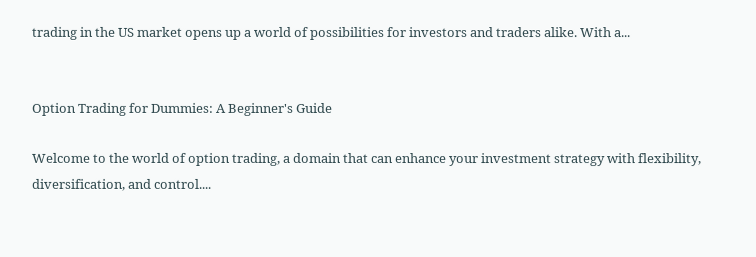trading in the US market opens up a world of possibilities for investors and traders alike. With a...


Option Trading for Dummies: A Beginner's Guide

Welcome to the world of option trading, a domain that can enhance your investment strategy with flexibility, diversification, and control....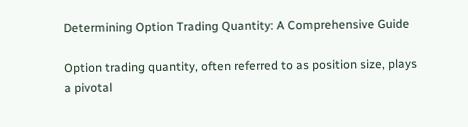Determining Option Trading Quantity: A Comprehensive Guide

Option trading quantity, often referred to as position size, plays a pivotal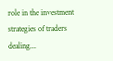role in the investment strategies of traders dealing...